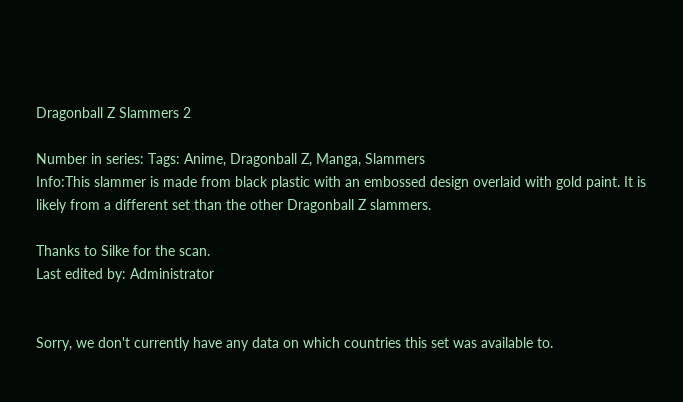Dragonball Z Slammers 2

Number in series: Tags: Anime, Dragonball Z, Manga, Slammers
Info:This slammer is made from black plastic with an embossed design overlaid with gold paint. It is likely from a different set than the other Dragonball Z slammers.

Thanks to Silke for the scan.
Last edited by: Administrator


Sorry, we don't currently have any data on which countries this set was available to.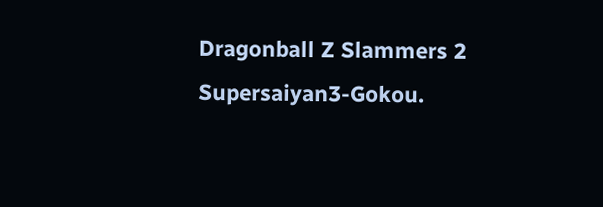Dragonball Z Slammers 2 Supersaiyan3-Gokou.